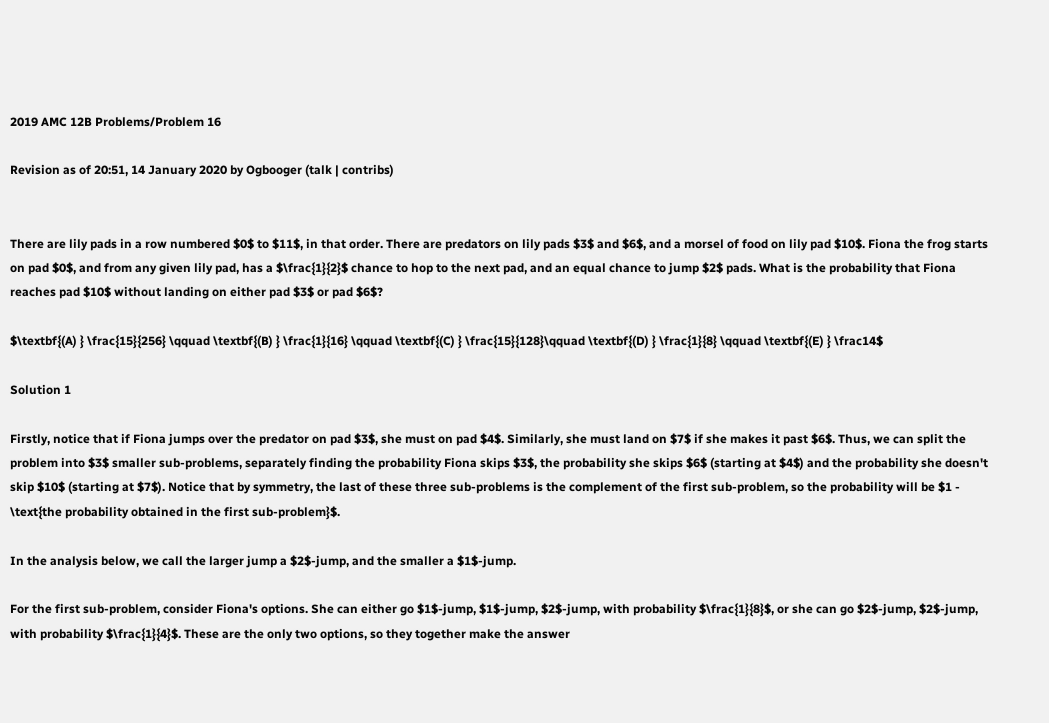2019 AMC 12B Problems/Problem 16

Revision as of 20:51, 14 January 2020 by Ogbooger (talk | contribs)


There are lily pads in a row numbered $0$ to $11$, in that order. There are predators on lily pads $3$ and $6$, and a morsel of food on lily pad $10$. Fiona the frog starts on pad $0$, and from any given lily pad, has a $\frac{1}{2}$ chance to hop to the next pad, and an equal chance to jump $2$ pads. What is the probability that Fiona reaches pad $10$ without landing on either pad $3$ or pad $6$?

$\textbf{(A) } \frac{15}{256} \qquad \textbf{(B) } \frac{1}{16} \qquad \textbf{(C) } \frac{15}{128}\qquad \textbf{(D) } \frac{1}{8} \qquad \textbf{(E) } \frac14$

Solution 1

Firstly, notice that if Fiona jumps over the predator on pad $3$, she must on pad $4$. Similarly, she must land on $7$ if she makes it past $6$. Thus, we can split the problem into $3$ smaller sub-problems, separately finding the probability Fiona skips $3$, the probability she skips $6$ (starting at $4$) and the probability she doesn't skip $10$ (starting at $7$). Notice that by symmetry, the last of these three sub-problems is the complement of the first sub-problem, so the probability will be $1 - \text{the probability obtained in the first sub-problem}$.

In the analysis below, we call the larger jump a $2$-jump, and the smaller a $1$-jump.

For the first sub-problem, consider Fiona's options. She can either go $1$-jump, $1$-jump, $2$-jump, with probability $\frac{1}{8}$, or she can go $2$-jump, $2$-jump, with probability $\frac{1}{4}$. These are the only two options, so they together make the answer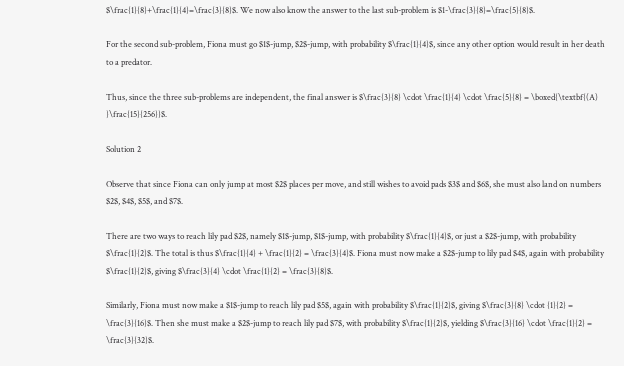$\frac{1}{8}+\frac{1}{4}=\frac{3}{8}$. We now also know the answer to the last sub-problem is $1-\frac{3}{8}=\frac{5}{8}$.

For the second sub-problem, Fiona must go $1$-jump, $2$-jump, with probability $\frac{1}{4}$, since any other option would result in her death to a predator.

Thus, since the three sub-problems are independent, the final answer is $\frac{3}{8} \cdot \frac{1}{4} \cdot \frac{5}{8} = \boxed{\textbf{(A) }\frac{15}{256}}$.

Solution 2

Observe that since Fiona can only jump at most $2$ places per move, and still wishes to avoid pads $3$ and $6$, she must also land on numbers $2$, $4$, $5$, and $7$.

There are two ways to reach lily pad $2$, namely $1$-jump, $1$-jump, with probability $\frac{1}{4}$, or just a $2$-jump, with probability $\frac{1}{2}$. The total is thus $\frac{1}{4} + \frac{1}{2} = \frac{3}{4}$. Fiona must now make a $2$-jump to lily pad $4$, again with probability $\frac{1}{2}$, giving $\frac{3}{4} \cdot \frac{1}{2} = \frac{3}{8}$.

Similarly, Fiona must now make a $1$-jump to reach lily pad $5$, again with probability $\frac{1}{2}$, giving $\frac{3}{8} \cdot {1}{2} = \frac{3}{16}$. Then she must make a $2$-jump to reach lily pad $7$, with probability $\frac{1}{2}$, yielding $\frac{3}{16} \cdot \frac{1}{2} = \frac{3}{32}$.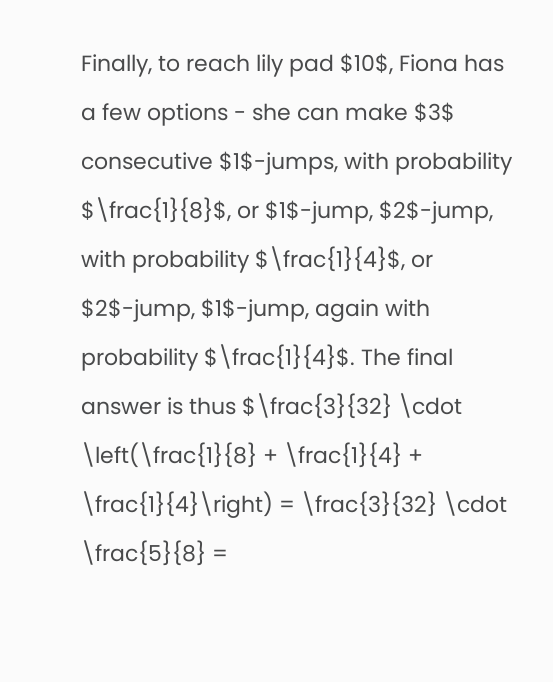Finally, to reach lily pad $10$, Fiona has a few options - she can make $3$ consecutive $1$-jumps, with probability $\frac{1}{8}$, or $1$-jump, $2$-jump, with probability $\frac{1}{4}$, or $2$-jump, $1$-jump, again with probability $\frac{1}{4}$. The final answer is thus $\frac{3}{32} \cdot \left(\frac{1}{8} + \frac{1}{4} + \frac{1}{4}\right) = \frac{3}{32} \cdot \frac{5}{8} =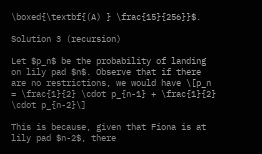\boxed{\textbf{(A) } \frac{15}{256}}$.

Solution 3 (recursion)

Let $p_n$ be the probability of landing on lily pad $n$. Observe that if there are no restrictions, we would have \[p_n = \frac{1}{2} \cdot p_{n-1} + \frac{1}{2} \cdot p_{n-2}\]

This is because, given that Fiona is at lily pad $n-2$, there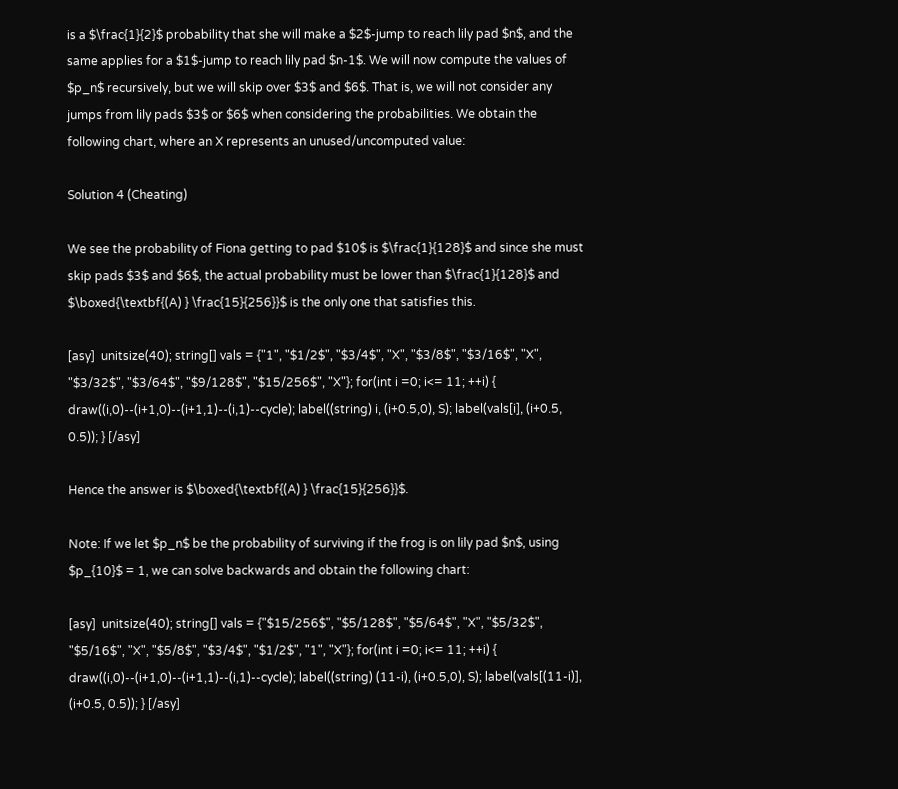is a $\frac{1}{2}$ probability that she will make a $2$-jump to reach lily pad $n$, and the same applies for a $1$-jump to reach lily pad $n-1$. We will now compute the values of $p_n$ recursively, but we will skip over $3$ and $6$. That is, we will not consider any jumps from lily pads $3$ or $6$ when considering the probabilities. We obtain the following chart, where an X represents an unused/uncomputed value:

Solution 4 (Cheating)

We see the probability of Fiona getting to pad $10$ is $\frac{1}{128}$ and since she must skip pads $3$ and $6$, the actual probability must be lower than $\frac{1}{128}$ and $\boxed{\textbf{(A) } \frac{15}{256}}$ is the only one that satisfies this.

[asy]  unitsize(40); string[] vals = {"1", "$1/2$", "$3/4$", "X", "$3/8$", "$3/16$", "X", "$3/32$", "$3/64$", "$9/128$", "$15/256$", "X"}; for(int i =0; i<= 11; ++i) { draw((i,0)--(i+1,0)--(i+1,1)--(i,1)--cycle); label((string) i, (i+0.5,0), S); label(vals[i], (i+0.5, 0.5)); } [/asy]

Hence the answer is $\boxed{\textbf{(A) } \frac{15}{256}}$.

Note: If we let $p_n$ be the probability of surviving if the frog is on lily pad $n$, using $p_{10}$ = 1, we can solve backwards and obtain the following chart:

[asy]  unitsize(40); string[] vals = {"$15/256$", "$5/128$", "$5/64$", "X", "$5/32$", "$5/16$", "X", "$5/8$", "$3/4$", "$1/2$", "1", "X"}; for(int i =0; i<= 11; ++i) { draw((i,0)--(i+1,0)--(i+1,1)--(i,1)--cycle); label((string) (11-i), (i+0.5,0), S); label(vals[(11-i)], (i+0.5, 0.5)); } [/asy]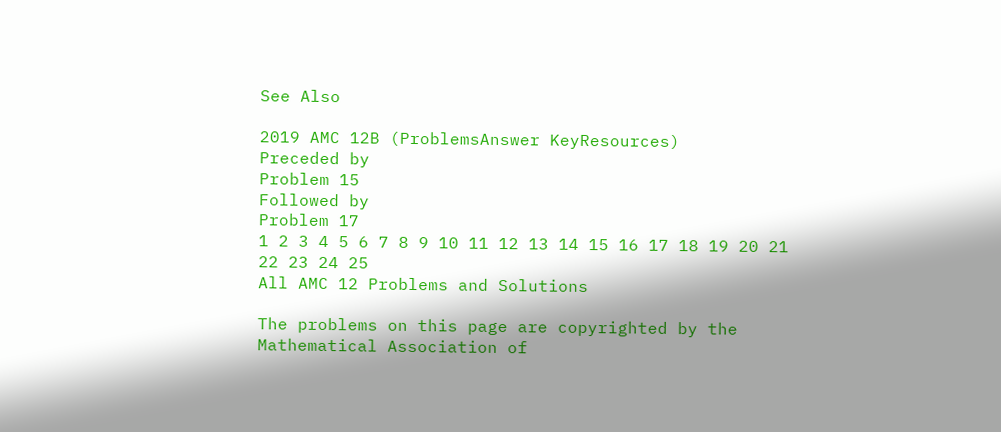See Also

2019 AMC 12B (ProblemsAnswer KeyResources)
Preceded by
Problem 15
Followed by
Problem 17
1 2 3 4 5 6 7 8 9 10 11 12 13 14 15 16 17 18 19 20 21 22 23 24 25
All AMC 12 Problems and Solutions

The problems on this page are copyrighted by the Mathematical Association of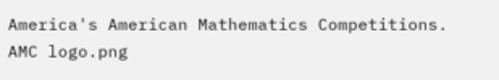America's American Mathematics Competitions. AMC logo.png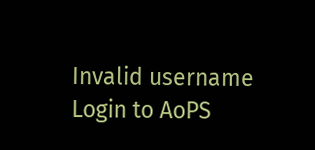Invalid username
Login to AoPS